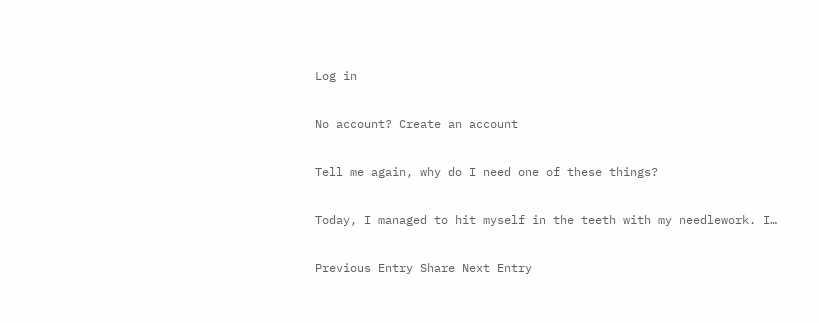Log in

No account? Create an account

Tell me again, why do I need one of these things?

Today, I managed to hit myself in the teeth with my needlework. I…

Previous Entry Share Next Entry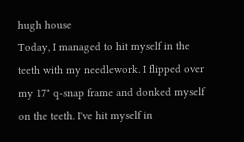hugh house
Today, I managed to hit myself in the teeth with my needlework. I flipped over my 17" q-snap frame and donked myself on the teeth. I've hit myself in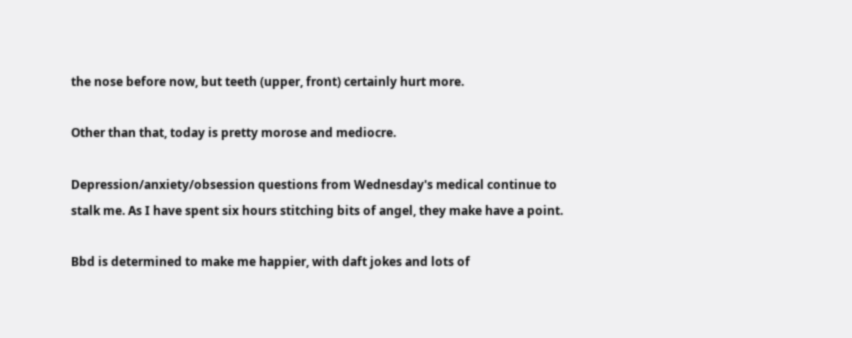the nose before now, but teeth (upper, front) certainly hurt more.

Other than that, today is pretty morose and mediocre.

Depression/anxiety/obsession questions from Wednesday's medical continue to stalk me. As I have spent six hours stitching bits of angel, they make have a point.

Bbd is determined to make me happier, with daft jokes and lots of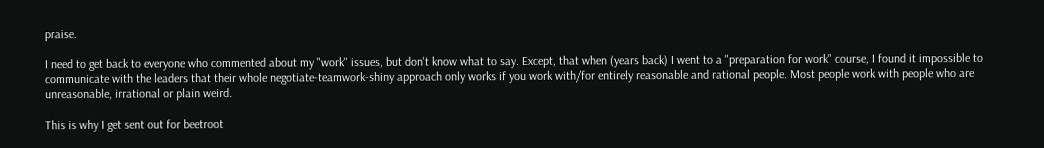praise.

I need to get back to everyone who commented about my "work" issues, but don't know what to say. Except, that when (years back) I went to a "preparation for work" course, I found it impossible to communicate with the leaders that their whole negotiate-teamwork-shiny approach only works if you work with/for entirely reasonable and rational people. Most people work with people who are unreasonable, irrational or plain weird.

This is why I get sent out for beetroot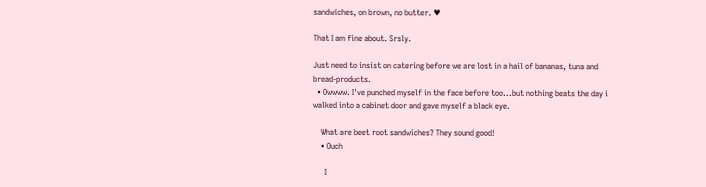sandwiches, on brown, no butter. ♥

That I am fine about. Srsly.

Just need to insist on catering before we are lost in a hail of bananas, tuna and bread-products.
  • Owwww. I've punched myself in the face before too...but nothing beats the day i walked into a cabinet door and gave myself a black eye.

    What are beet root sandwiches? They sound good!
    • Ouch

      I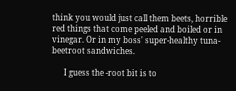think you would just call them beets, horrible red things that come peeled and boiled or in vinegar. Or in my boss' super-healthy tuna-beetroot sandwiches.

      I guess the -root bit is to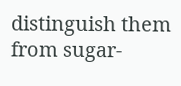distinguish them from sugar-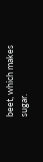beet, which makes sugar.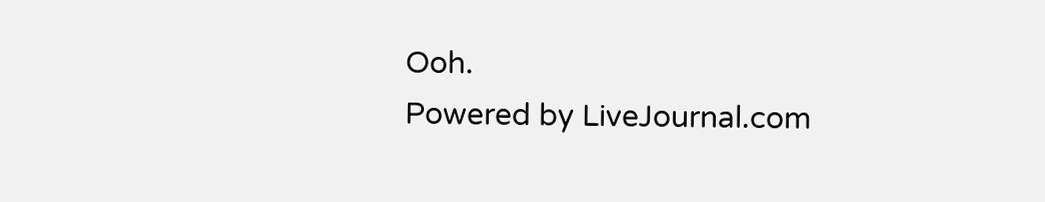Ooh.
Powered by LiveJournal.com